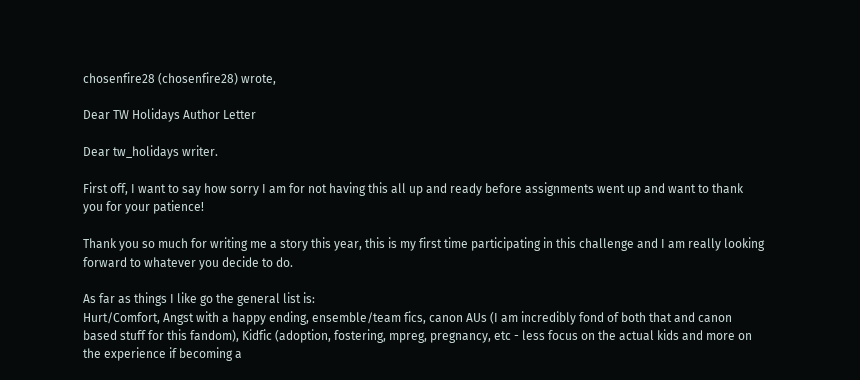chosenfire28 (chosenfire28) wrote,

Dear TW Holidays Author Letter

Dear tw_holidays writer.

First off, I want to say how sorry I am for not having this all up and ready before assignments went up and want to thank you for your patience!

Thank you so much for writing me a story this year, this is my first time participating in this challenge and I am really looking forward to whatever you decide to do.

As far as things I like go the general list is:
Hurt/Comfort, Angst with a happy ending, ensemble/team fics, canon AUs (I am incredibly fond of both that and canon based stuff for this fandom), Kidfic (adoption, fostering, mpreg, pregnancy, etc - less focus on the actual kids and more on the experience if becoming a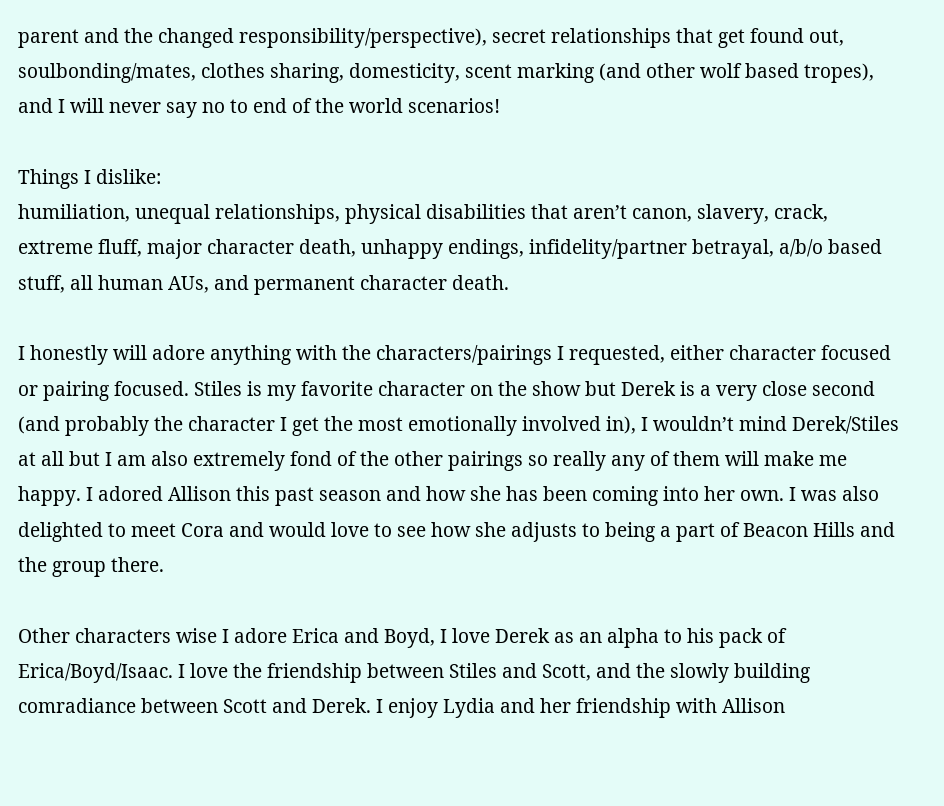parent and the changed responsibility/perspective), secret relationships that get found out, soulbonding/mates, clothes sharing, domesticity, scent marking (and other wolf based tropes), and I will never say no to end of the world scenarios!

Things I dislike:
humiliation, unequal relationships, physical disabilities that aren’t canon, slavery, crack, extreme fluff, major character death, unhappy endings, infidelity/partner betrayal, a/b/o based stuff, all human AUs, and permanent character death.

I honestly will adore anything with the characters/pairings I requested, either character focused or pairing focused. Stiles is my favorite character on the show but Derek is a very close second (and probably the character I get the most emotionally involved in), I wouldn’t mind Derek/Stiles at all but I am also extremely fond of the other pairings so really any of them will make me happy. I adored Allison this past season and how she has been coming into her own. I was also delighted to meet Cora and would love to see how she adjusts to being a part of Beacon Hills and the group there.

Other characters wise I adore Erica and Boyd, I love Derek as an alpha to his pack of Erica/Boyd/Isaac. I love the friendship between Stiles and Scott, and the slowly building comradiance between Scott and Derek. I enjoy Lydia and her friendship with Allison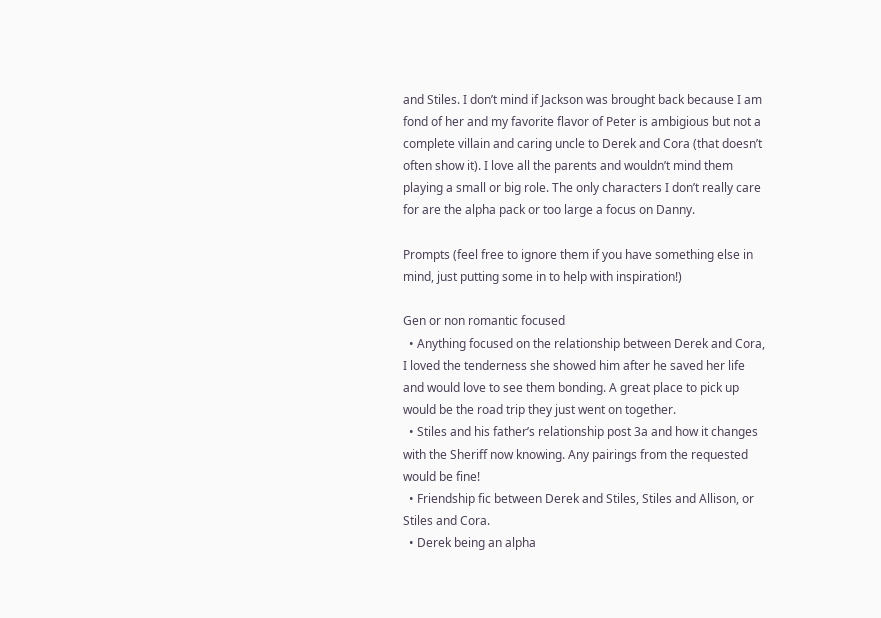and Stiles. I don’t mind if Jackson was brought back because I am fond of her and my favorite flavor of Peter is ambigious but not a complete villain and caring uncle to Derek and Cora (that doesn’t often show it). I love all the parents and wouldn’t mind them playing a small or big role. The only characters I don’t really care for are the alpha pack or too large a focus on Danny.

Prompts (feel free to ignore them if you have something else in mind, just putting some in to help with inspiration!)

Gen or non romantic focused
  • Anything focused on the relationship between Derek and Cora, I loved the tenderness she showed him after he saved her life and would love to see them bonding. A great place to pick up would be the road trip they just went on together.
  • Stiles and his father’s relationship post 3a and how it changes with the Sheriff now knowing. Any pairings from the requested would be fine!
  • Friendship fic between Derek and Stiles, Stiles and Allison, or Stiles and Cora.
  • Derek being an alpha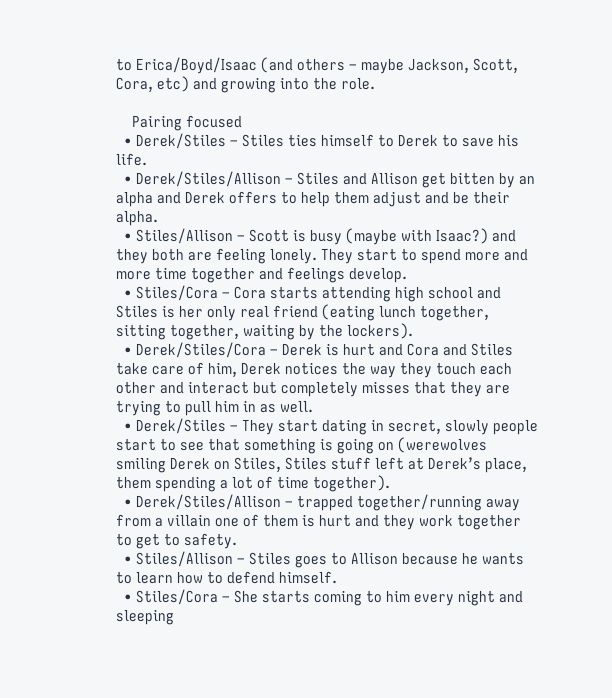to Erica/Boyd/Isaac (and others – maybe Jackson, Scott, Cora, etc) and growing into the role.

    Pairing focused
  • Derek/Stiles – Stiles ties himself to Derek to save his life.
  • Derek/Stiles/Allison – Stiles and Allison get bitten by an alpha and Derek offers to help them adjust and be their alpha.
  • Stiles/Allison – Scott is busy (maybe with Isaac?) and they both are feeling lonely. They start to spend more and more time together and feelings develop.
  • Stiles/Cora – Cora starts attending high school and Stiles is her only real friend (eating lunch together, sitting together, waiting by the lockers).
  • Derek/Stiles/Cora – Derek is hurt and Cora and Stiles take care of him, Derek notices the way they touch each other and interact but completely misses that they are trying to pull him in as well.
  • Derek/Stiles – They start dating in secret, slowly people start to see that something is going on (werewolves smiling Derek on Stiles, Stiles stuff left at Derek’s place, them spending a lot of time together).
  • Derek/Stiles/Allison – trapped together/running away from a villain one of them is hurt and they work together to get to safety.
  • Stiles/Allison – Stiles goes to Allison because he wants to learn how to defend himself.
  • Stiles/Cora – She starts coming to him every night and sleeping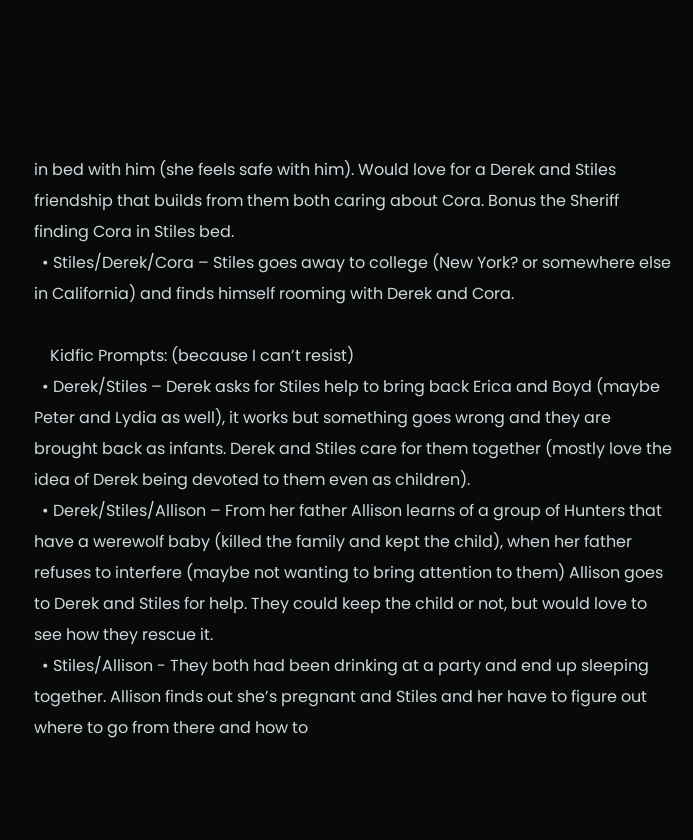in bed with him (she feels safe with him). Would love for a Derek and Stiles friendship that builds from them both caring about Cora. Bonus the Sheriff finding Cora in Stiles bed.
  • Stiles/Derek/Cora – Stiles goes away to college (New York? or somewhere else in California) and finds himself rooming with Derek and Cora.

    Kidfic Prompts: (because I can’t resist)
  • Derek/Stiles – Derek asks for Stiles help to bring back Erica and Boyd (maybe Peter and Lydia as well), it works but something goes wrong and they are brought back as infants. Derek and Stiles care for them together (mostly love the idea of Derek being devoted to them even as children).
  • Derek/Stiles/Allison – From her father Allison learns of a group of Hunters that have a werewolf baby (killed the family and kept the child), when her father refuses to interfere (maybe not wanting to bring attention to them) Allison goes to Derek and Stiles for help. They could keep the child or not, but would love to see how they rescue it.
  • Stiles/Allison - They both had been drinking at a party and end up sleeping together. Allison finds out she’s pregnant and Stiles and her have to figure out where to go from there and how to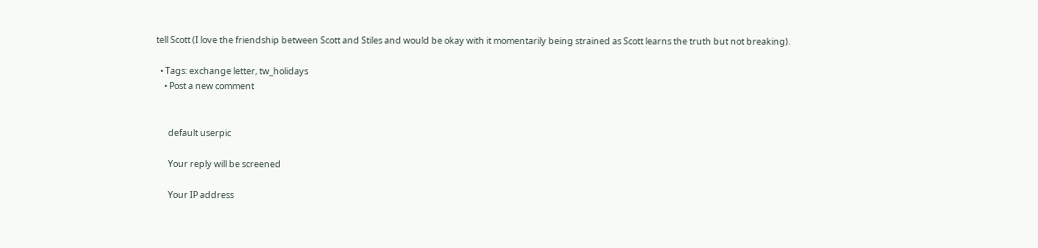tell Scott (I love the friendship between Scott and Stiles and would be okay with it momentarily being strained as Scott learns the truth but not breaking).

  • Tags: exchange letter, tw_holidays
    • Post a new comment


      default userpic

      Your reply will be screened

      Your IP address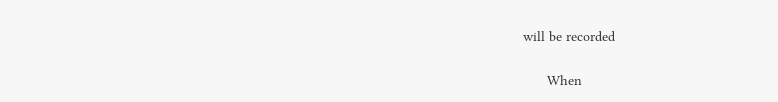will be recorded

      When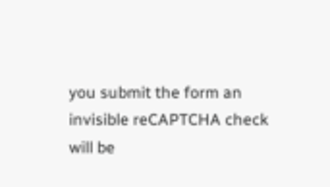you submit the form an invisible reCAPTCHA check will be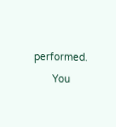performed.
      You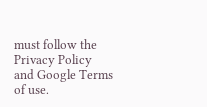must follow the Privacy Policy and Google Terms of use.